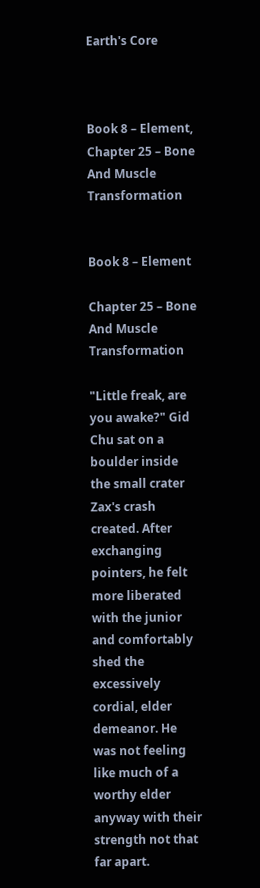Earth's Core



Book 8 – Element, Chapter 25 – Bone And Muscle Transformation


Book 8 – Element

Chapter 25 – Bone And Muscle Transformation

"Little freak, are you awake?" Gid Chu sat on a boulder inside the small crater Zax's crash created. After exchanging pointers, he felt more liberated with the junior and comfortably shed the excessively cordial, elder demeanor. He was not feeling like much of a worthy elder anyway with their strength not that far apart.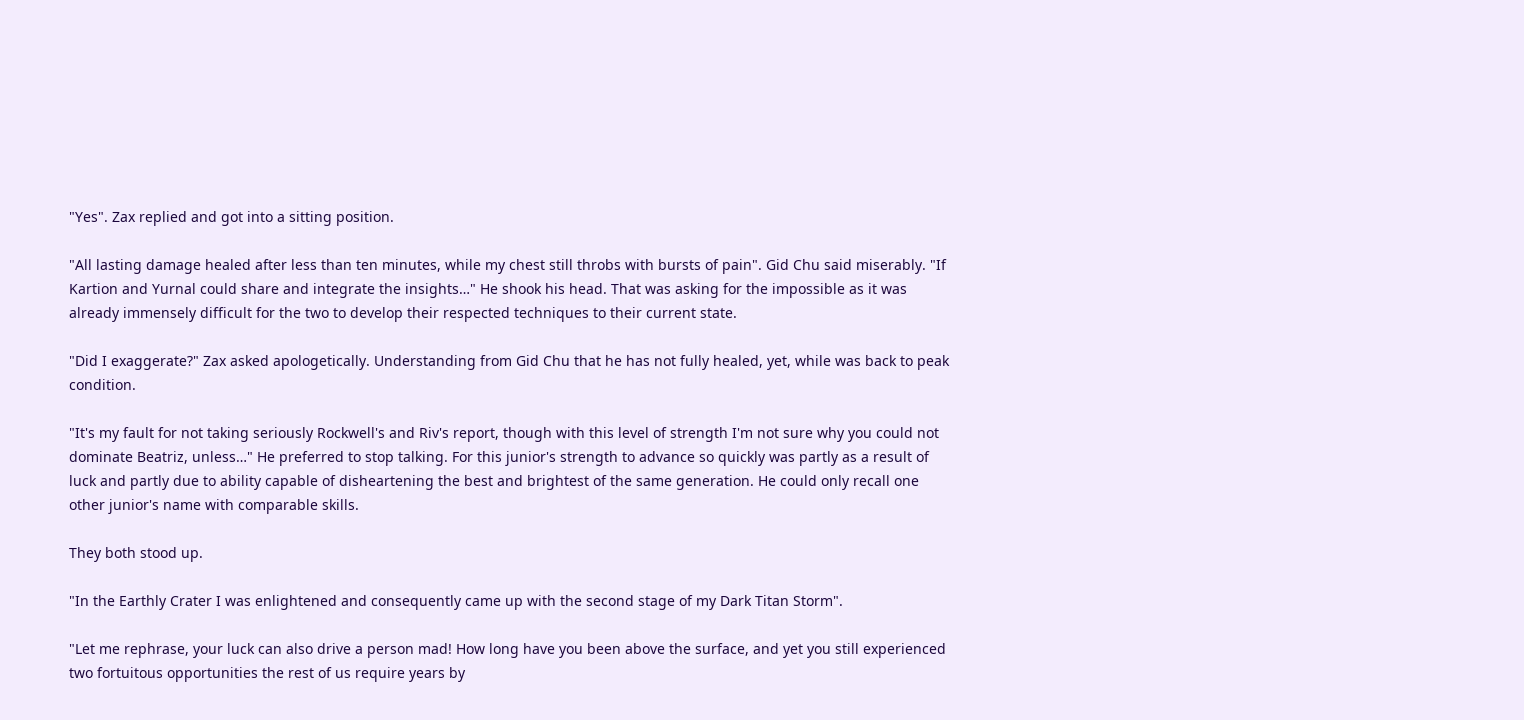"Yes". Zax replied and got into a sitting position.

"All lasting damage healed after less than ten minutes, while my chest still throbs with bursts of pain". Gid Chu said miserably. "If Kartion and Yurnal could share and integrate the insights…" He shook his head. That was asking for the impossible as it was already immensely difficult for the two to develop their respected techniques to their current state.

"Did I exaggerate?" Zax asked apologetically. Understanding from Gid Chu that he has not fully healed, yet, while was back to peak condition.

"It's my fault for not taking seriously Rockwell's and Riv's report, though with this level of strength I'm not sure why you could not dominate Beatriz, unless…" He preferred to stop talking. For this junior's strength to advance so quickly was partly as a result of luck and partly due to ability capable of disheartening the best and brightest of the same generation. He could only recall one other junior's name with comparable skills.

They both stood up.

"In the Earthly Crater I was enlightened and consequently came up with the second stage of my Dark Titan Storm".

"Let me rephrase, your luck can also drive a person mad! How long have you been above the surface, and yet you still experienced two fortuitous opportunities the rest of us require years by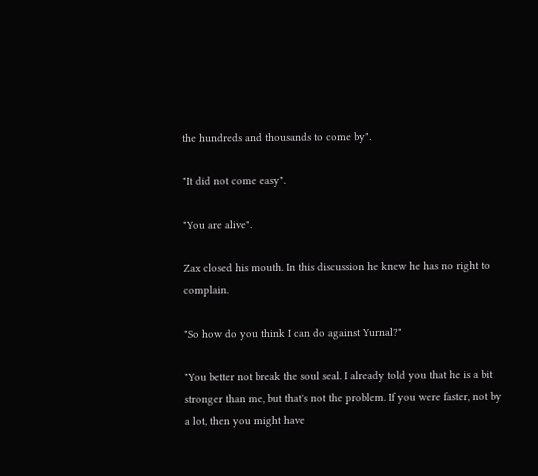the hundreds and thousands to come by".

"It did not come easy".

"You are alive".

Zax closed his mouth. In this discussion he knew he has no right to complain.

"So how do you think I can do against Yurnal?"

"You better not break the soul seal. I already told you that he is a bit stronger than me, but that's not the problem. If you were faster, not by a lot, then you might have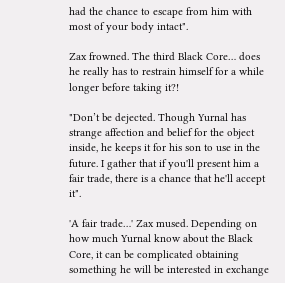had the chance to escape from him with most of your body intact".

Zax frowned. The third Black Core… does he really has to restrain himself for a while longer before taking it?!

"Don’t be dejected. Though Yurnal has strange affection and belief for the object inside, he keeps it for his son to use in the future. I gather that if you'll present him a fair trade, there is a chance that he'll accept it".

'A fair trade…' Zax mused. Depending on how much Yurnal know about the Black Core, it can be complicated obtaining something he will be interested in exchange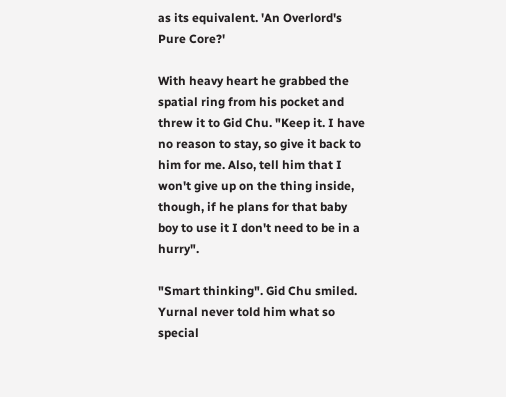as its equivalent. 'An Overlord's Pure Core?'

With heavy heart he grabbed the spatial ring from his pocket and threw it to Gid Chu. "Keep it. I have no reason to stay, so give it back to him for me. Also, tell him that I won't give up on the thing inside, though, if he plans for that baby boy to use it I don't need to be in a hurry".

"Smart thinking". Gid Chu smiled. Yurnal never told him what so special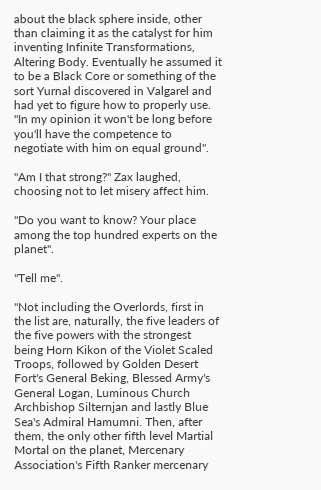about the black sphere inside, other than claiming it as the catalyst for him inventing Infinite Transformations, Altering Body. Eventually he assumed it to be a Black Core or something of the sort Yurnal discovered in Valgarel and had yet to figure how to properly use. "In my opinion it won't be long before you'll have the competence to negotiate with him on equal ground".

"Am I that strong?" Zax laughed, choosing not to let misery affect him.

"Do you want to know? Your place among the top hundred experts on the planet".

"Tell me".

"Not including the Overlords, first in the list are, naturally, the five leaders of the five powers with the strongest being Horn Kikon of the Violet Scaled Troops, followed by Golden Desert Fort's General Beking, Blessed Army's General Logan, Luminous Church Archbishop Silternjan and lastly Blue Sea's Admiral Hamumni. Then, after them, the only other fifth level Martial Mortal on the planet, Mercenary Association's Fifth Ranker mercenary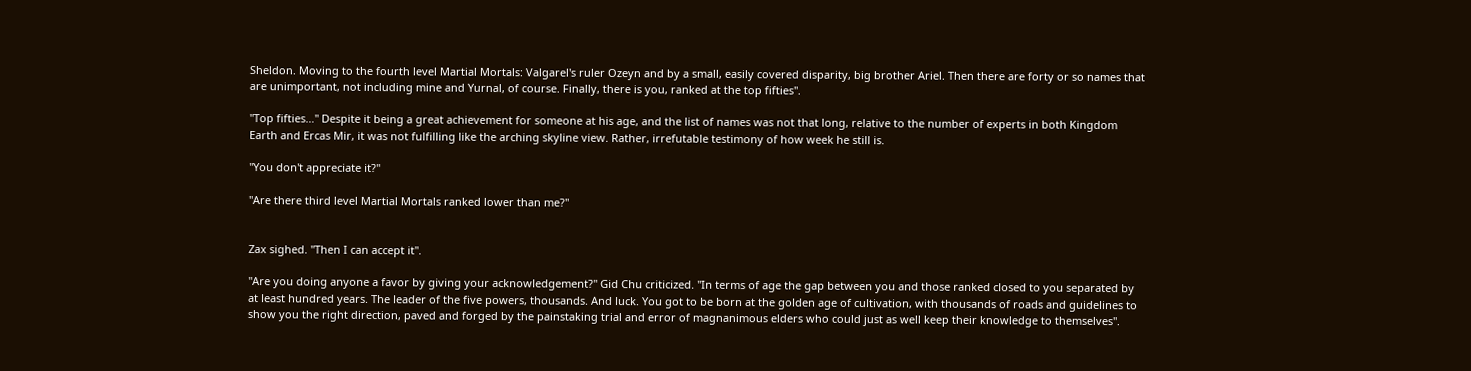Sheldon. Moving to the fourth level Martial Mortals: Valgarel's ruler Ozeyn and by a small, easily covered disparity, big brother Ariel. Then there are forty or so names that are unimportant, not including mine and Yurnal, of course. Finally, there is you, ranked at the top fifties".

"Top fifties…" Despite it being a great achievement for someone at his age, and the list of names was not that long, relative to the number of experts in both Kingdom Earth and Ercas Mir, it was not fulfilling like the arching skyline view. Rather, irrefutable testimony of how week he still is.

"You don't appreciate it?"

"Are there third level Martial Mortals ranked lower than me?"


Zax sighed. "Then I can accept it".

"Are you doing anyone a favor by giving your acknowledgement?" Gid Chu criticized. "In terms of age the gap between you and those ranked closed to you separated by at least hundred years. The leader of the five powers, thousands. And luck. You got to be born at the golden age of cultivation, with thousands of roads and guidelines to show you the right direction, paved and forged by the painstaking trial and error of magnanimous elders who could just as well keep their knowledge to themselves".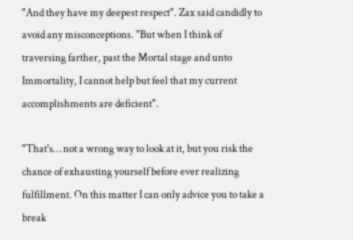"And they have my deepest respect". Zax said candidly to avoid any misconceptions. "But when I think of traversing farther, past the Mortal stage and unto Immortality, I cannot help but feel that my current accomplishments are deficient".

"That's… not a wrong way to look at it, but you risk the chance of exhausting yourself before ever realizing fulfillment. On this matter I can only advice you to take a break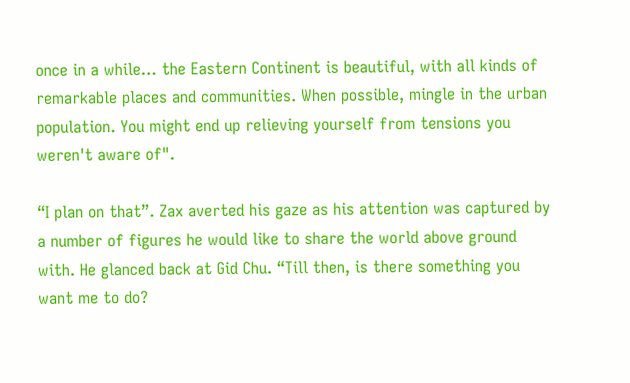once in a while… the Eastern Continent is beautiful, with all kinds of remarkable places and communities. When possible, mingle in the urban population. You might end up relieving yourself from tensions you weren't aware of".

“I plan on that”. Zax averted his gaze as his attention was captured by a number of figures he would like to share the world above ground with. He glanced back at Gid Chu. “Till then, is there something you want me to do?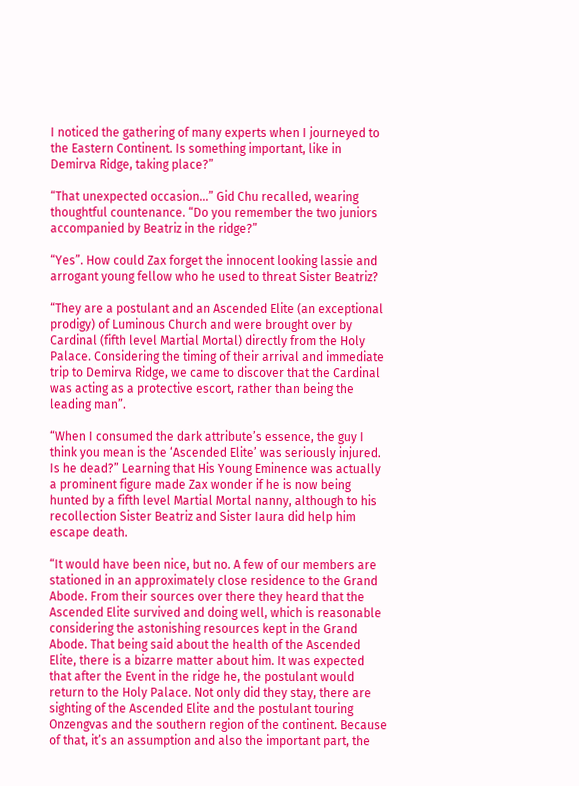I noticed the gathering of many experts when I journeyed to the Eastern Continent. Is something important, like in Demirva Ridge, taking place?”

“That unexpected occasion…” Gid Chu recalled, wearing thoughtful countenance. “Do you remember the two juniors accompanied by Beatriz in the ridge?”

“Yes”. How could Zax forget the innocent looking lassie and arrogant young fellow who he used to threat Sister Beatriz?

“They are a postulant and an Ascended Elite (an exceptional prodigy) of Luminous Church and were brought over by Cardinal (fifth level Martial Mortal) directly from the Holy Palace. Considering the timing of their arrival and immediate trip to Demirva Ridge, we came to discover that the Cardinal was acting as a protective escort, rather than being the leading man”.

“When I consumed the dark attribute’s essence, the guy I think you mean is the ‘Ascended Elite’ was seriously injured. Is he dead?” Learning that His Young Eminence was actually a prominent figure made Zax wonder if he is now being hunted by a fifth level Martial Mortal nanny, although to his recollection Sister Beatriz and Sister Iaura did help him escape death.

“It would have been nice, but no. A few of our members are stationed in an approximately close residence to the Grand Abode. From their sources over there they heard that the Ascended Elite survived and doing well, which is reasonable considering the astonishing resources kept in the Grand Abode. That being said about the health of the Ascended Elite, there is a bizarre matter about him. It was expected that after the Event in the ridge he, the postulant would return to the Holy Palace. Not only did they stay, there are sighting of the Ascended Elite and the postulant touring Onzengvas and the southern region of the continent. Because of that, it’s an assumption and also the important part, the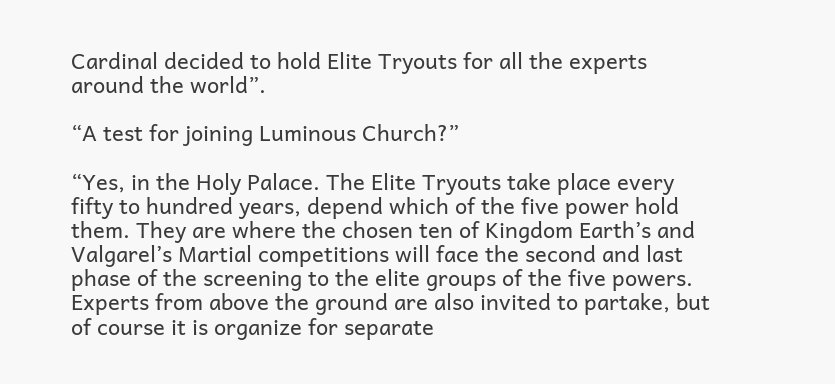Cardinal decided to hold Elite Tryouts for all the experts around the world”.

“A test for joining Luminous Church?”

“Yes, in the Holy Palace. The Elite Tryouts take place every fifty to hundred years, depend which of the five power hold them. They are where the chosen ten of Kingdom Earth’s and Valgarel’s Martial competitions will face the second and last phase of the screening to the elite groups of the five powers. Experts from above the ground are also invited to partake, but of course it is organize for separate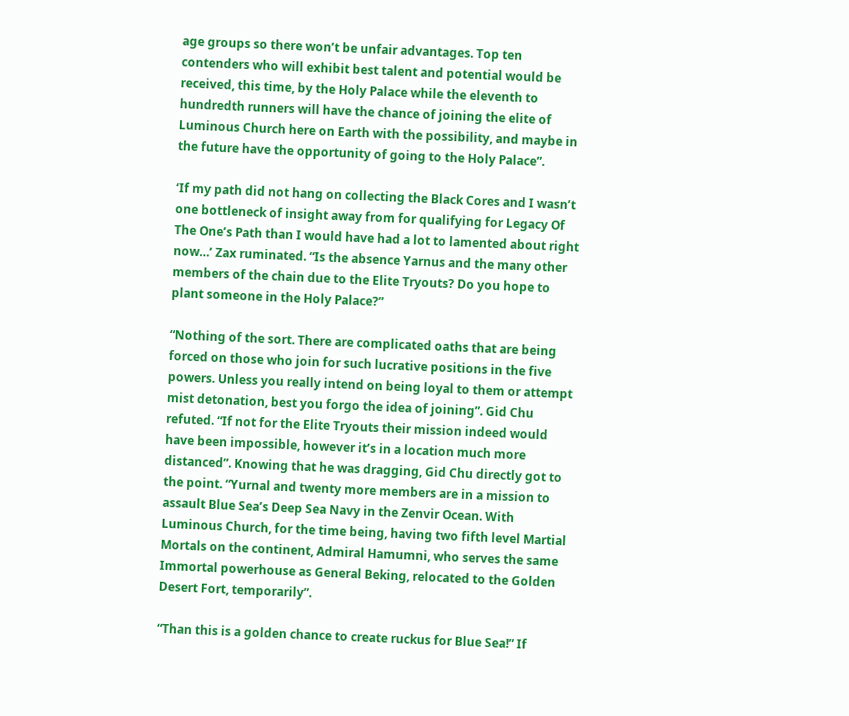age groups so there won’t be unfair advantages. Top ten contenders who will exhibit best talent and potential would be received, this time, by the Holy Palace while the eleventh to hundredth runners will have the chance of joining the elite of Luminous Church here on Earth with the possibility, and maybe in the future have the opportunity of going to the Holy Palace”.

‘If my path did not hang on collecting the Black Cores and I wasn’t one bottleneck of insight away from for qualifying for Legacy Of The One’s Path than I would have had a lot to lamented about right now…’ Zax ruminated. “Is the absence Yarnus and the many other members of the chain due to the Elite Tryouts? Do you hope to plant someone in the Holy Palace?”

“Nothing of the sort. There are complicated oaths that are being forced on those who join for such lucrative positions in the five powers. Unless you really intend on being loyal to them or attempt mist detonation, best you forgo the idea of joining”. Gid Chu refuted. “If not for the Elite Tryouts their mission indeed would have been impossible, however it’s in a location much more distanced”. Knowing that he was dragging, Gid Chu directly got to the point. “Yurnal and twenty more members are in a mission to assault Blue Sea’s Deep Sea Navy in the Zenvir Ocean. With Luminous Church, for the time being, having two fifth level Martial Mortals on the continent, Admiral Hamumni, who serves the same Immortal powerhouse as General Beking, relocated to the Golden Desert Fort, temporarily”.

“Than this is a golden chance to create ruckus for Blue Sea!” If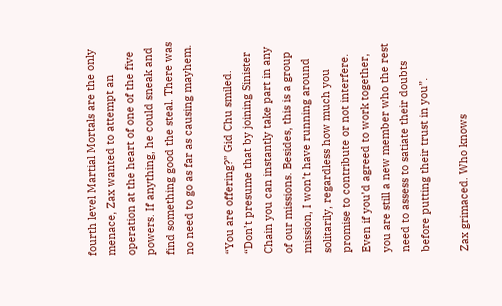fourth level Martial Mortals are the only menace, Zax wanted to attempt an operation at the heart of one of the five powers. If anything, he could sneak and find something good the steal. There was no need to go as far as causing mayhem.

“You are offering?” Gid Chu smiled. “Don’t presume that by joining Sinister Chain you can instantly take part in any of our missions. Besides, this is a group mission, I won’t have running around solitarily, regardless how much you promise to contribute or not interfere. Even if you’d agreed to work together, you are still a new member who the rest need to assess to satiate their doubts before putting their trust in you”.

Zax grimaced. Who knows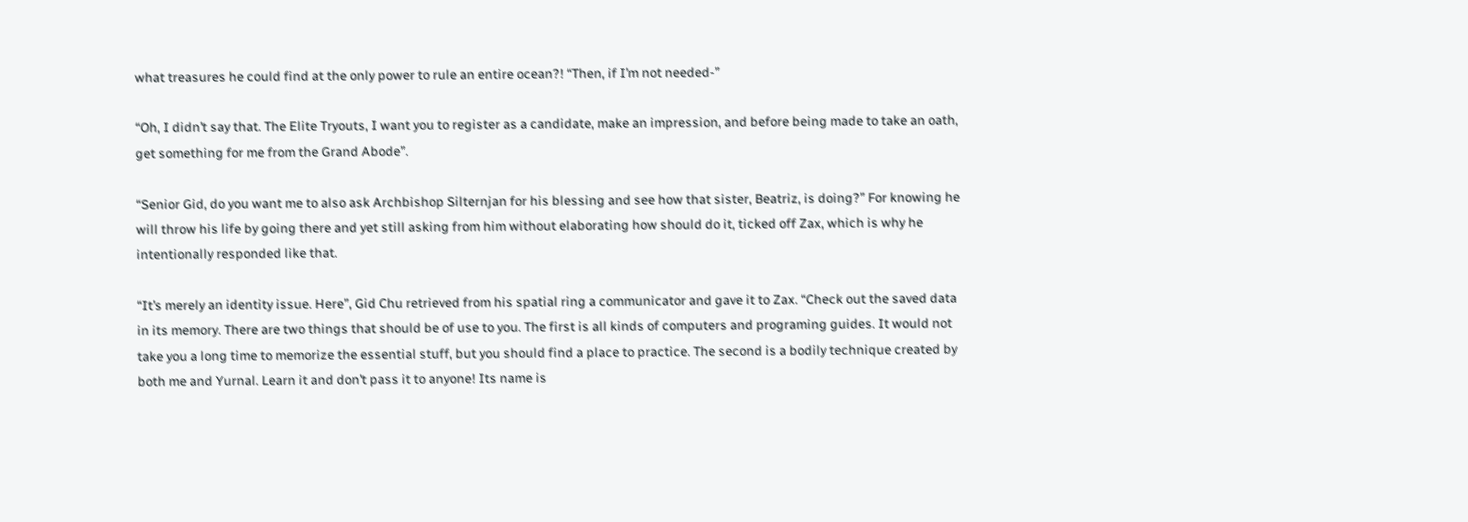what treasures he could find at the only power to rule an entire ocean?! “Then, if I’m not needed-”

“Oh, I didn’t say that. The Elite Tryouts, I want you to register as a candidate, make an impression, and before being made to take an oath, get something for me from the Grand Abode”.

“Senior Gid, do you want me to also ask Archbishop Silternjan for his blessing and see how that sister, Beatriz, is doing?” For knowing he will throw his life by going there and yet still asking from him without elaborating how should do it, ticked off Zax, which is why he intentionally responded like that.

“It’s merely an identity issue. Here”, Gid Chu retrieved from his spatial ring a communicator and gave it to Zax. “Check out the saved data in its memory. There are two things that should be of use to you. The first is all kinds of computers and programing guides. It would not take you a long time to memorize the essential stuff, but you should find a place to practice. The second is a bodily technique created by both me and Yurnal. Learn it and don’t pass it to anyone! Its name is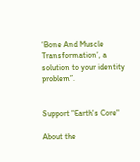‘Bone And Muscle Transformation’, a solution to your identity problem”.


Support "Earth's Core"

About the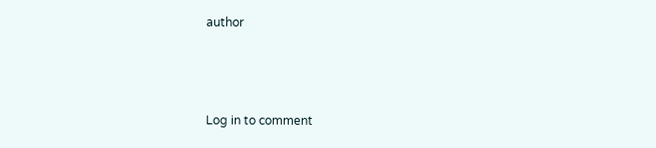author



Log in to comment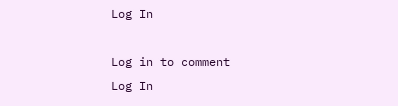Log In

Log in to comment
Log In